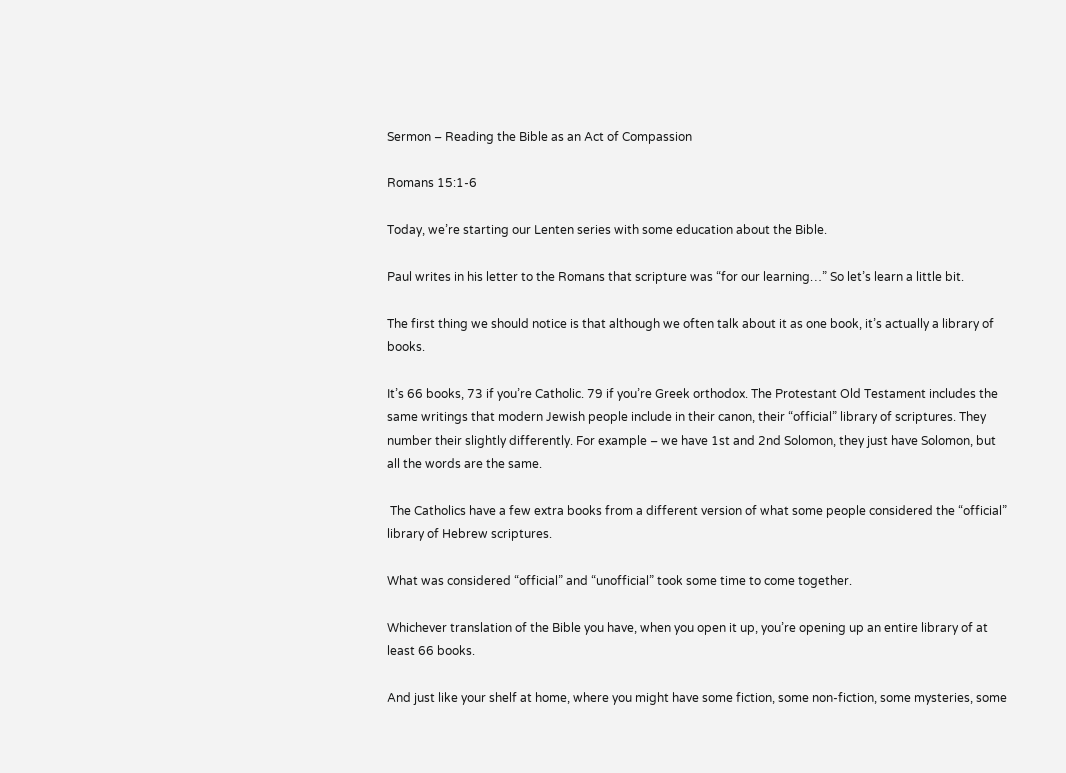Sermon – Reading the Bible as an Act of Compassion

Romans 15:1-6

Today, we’re starting our Lenten series with some education about the Bible.

Paul writes in his letter to the Romans that scripture was “for our learning…” So let’s learn a little bit.

The first thing we should notice is that although we often talk about it as one book, it’s actually a library of books.

It’s 66 books, 73 if you’re Catholic. 79 if you’re Greek orthodox. The Protestant Old Testament includes the same writings that modern Jewish people include in their canon, their “official” library of scriptures. They number their slightly differently. For example – we have 1st and 2nd Solomon, they just have Solomon, but all the words are the same.

 The Catholics have a few extra books from a different version of what some people considered the “official” library of Hebrew scriptures.

What was considered “official” and “unofficial” took some time to come together.

Whichever translation of the Bible you have, when you open it up, you’re opening up an entire library of at least 66 books.

And just like your shelf at home, where you might have some fiction, some non-fiction, some mysteries, some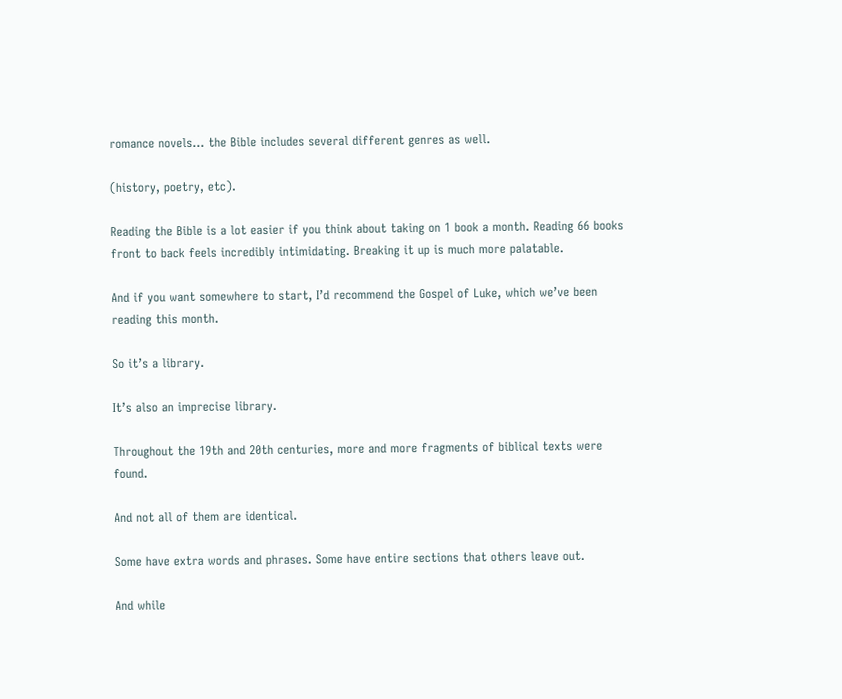romance novels… the Bible includes several different genres as well.

(history, poetry, etc).

Reading the Bible is a lot easier if you think about taking on 1 book a month. Reading 66 books front to back feels incredibly intimidating. Breaking it up is much more palatable.

And if you want somewhere to start, I’d recommend the Gospel of Luke, which we’ve been reading this month.

So it’s a library.

It’s also an imprecise library.

Throughout the 19th and 20th centuries, more and more fragments of biblical texts were found.

And not all of them are identical.

Some have extra words and phrases. Some have entire sections that others leave out.

And while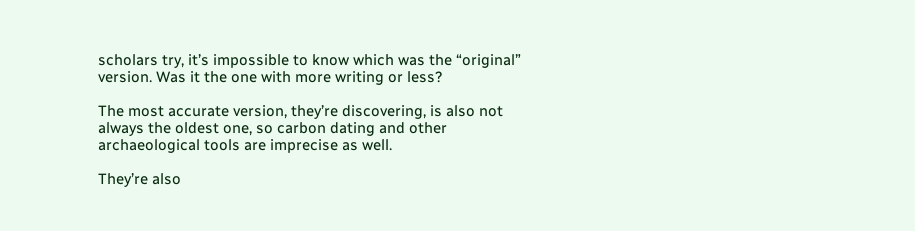scholars try, it’s impossible to know which was the “original” version. Was it the one with more writing or less?

The most accurate version, they’re discovering, is also not always the oldest one, so carbon dating and other archaeological tools are imprecise as well.

They’re also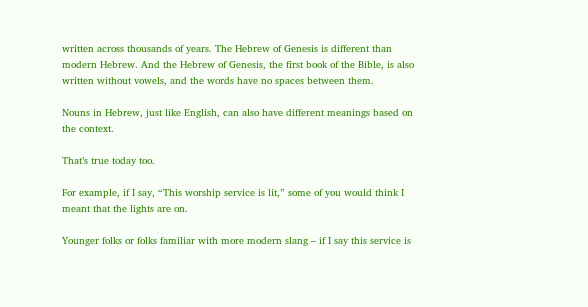written across thousands of years. The Hebrew of Genesis is different than modern Hebrew. And the Hebrew of Genesis, the first book of the Bible, is also written without vowels, and the words have no spaces between them.

Nouns in Hebrew, just like English, can also have different meanings based on the context.

That’s true today too.

For example, if I say, “This worship service is lit,” some of you would think I meant that the lights are on.

Younger folks or folks familiar with more modern slang – if I say this service is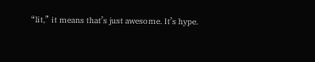“lit,” it means that’s just awesome. It’s hype.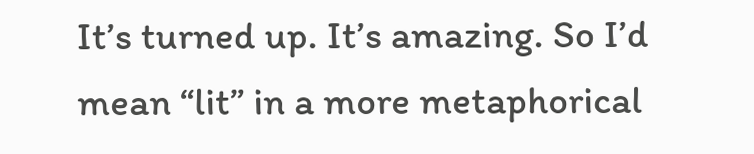It’s turned up. It’s amazing. So I’d mean “lit” in a more metaphorical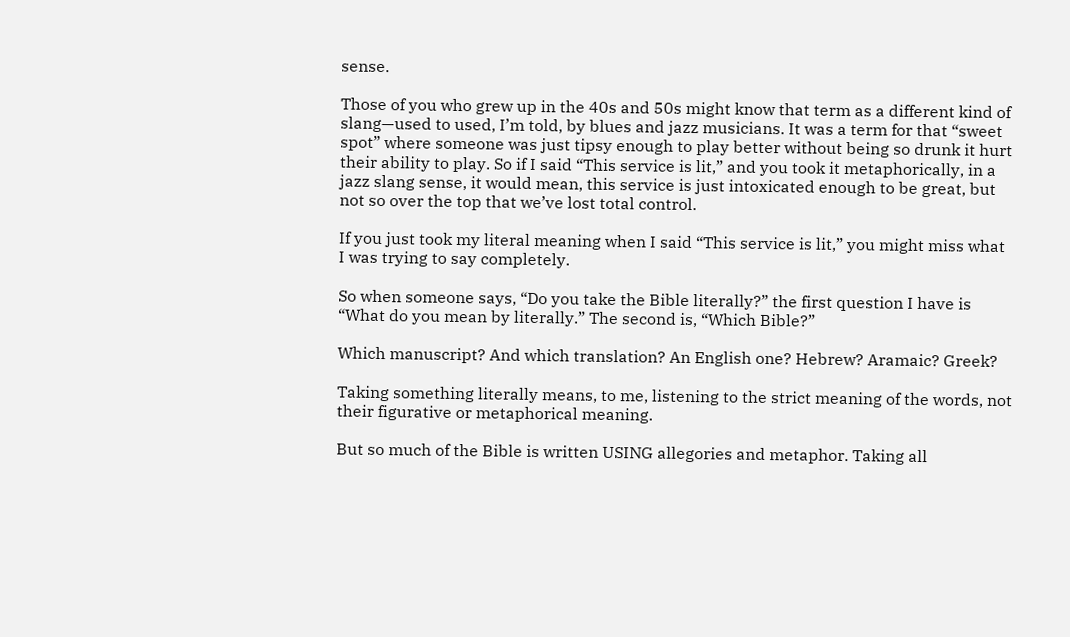sense.

Those of you who grew up in the 40s and 50s might know that term as a different kind of slang—used to used, I’m told, by blues and jazz musicians. It was a term for that “sweet spot” where someone was just tipsy enough to play better without being so drunk it hurt their ability to play. So if I said “This service is lit,” and you took it metaphorically, in a jazz slang sense, it would mean, this service is just intoxicated enough to be great, but not so over the top that we’ve lost total control.

If you just took my literal meaning when I said “This service is lit,” you might miss what I was trying to say completely.

So when someone says, “Do you take the Bible literally?” the first question I have is “What do you mean by literally.” The second is, “Which Bible?”

Which manuscript? And which translation? An English one? Hebrew? Aramaic? Greek?

Taking something literally means, to me, listening to the strict meaning of the words, not their figurative or metaphorical meaning.

But so much of the Bible is written USING allegories and metaphor. Taking all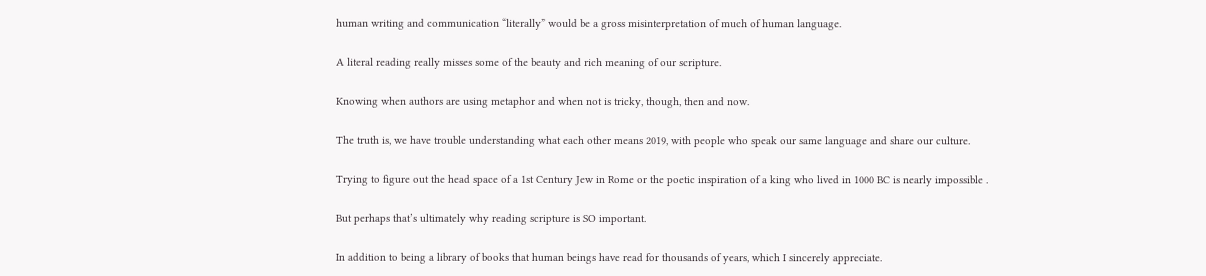human writing and communication “literally” would be a gross misinterpretation of much of human language.

A literal reading really misses some of the beauty and rich meaning of our scripture.

Knowing when authors are using metaphor and when not is tricky, though, then and now.

The truth is, we have trouble understanding what each other means 2019, with people who speak our same language and share our culture.

Trying to figure out the head space of a 1st Century Jew in Rome or the poetic inspiration of a king who lived in 1000 BC is nearly impossible .

But perhaps that’s ultimately why reading scripture is SO important.

In addition to being a library of books that human beings have read for thousands of years, which I sincerely appreciate.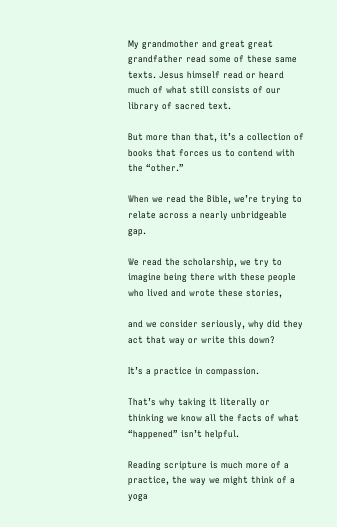My grandmother and great great grandfather read some of these same texts. Jesus himself read or heard much of what still consists of our library of sacred text.

But more than that, it’s a collection of books that forces us to contend with the “other.”

When we read the Bible, we’re trying to relate across a nearly unbridgeable gap.

We read the scholarship, we try to imagine being there with these people who lived and wrote these stories,

and we consider seriously, why did they act that way or write this down?

It’s a practice in compassion.

That’s why taking it literally or thinking we know all the facts of what “happened” isn’t helpful.

Reading scripture is much more of a practice, the way we might think of a yoga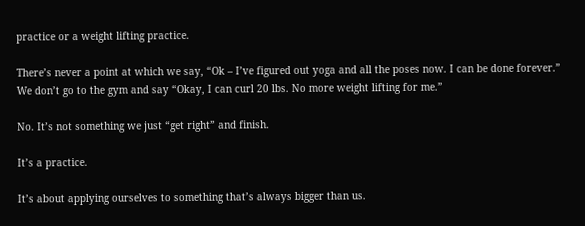practice or a weight lifting practice.

There’s never a point at which we say, “Ok – I’ve figured out yoga and all the poses now. I can be done forever.” We don’t go to the gym and say “Okay, I can curl 20 lbs. No more weight lifting for me.”

No. It’s not something we just “get right” and finish.

It’s a practice.

It’s about applying ourselves to something that’s always bigger than us.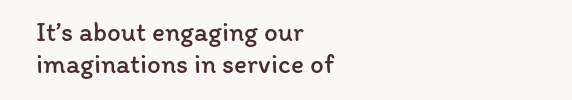It’s about engaging our imaginations in service of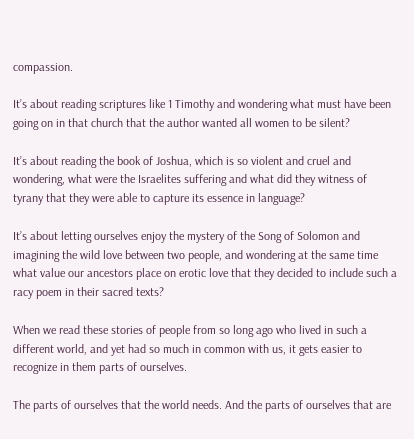compassion.

It’s about reading scriptures like 1 Timothy and wondering what must have been going on in that church that the author wanted all women to be silent?

It’s about reading the book of Joshua, which is so violent and cruel and wondering, what were the Israelites suffering and what did they witness of tyrany that they were able to capture its essence in language?

It’s about letting ourselves enjoy the mystery of the Song of Solomon and imagining the wild love between two people, and wondering at the same time what value our ancestors place on erotic love that they decided to include such a racy poem in their sacred texts?

When we read these stories of people from so long ago who lived in such a different world, and yet had so much in common with us, it gets easier to recognize in them parts of ourselves.

The parts of ourselves that the world needs. And the parts of ourselves that are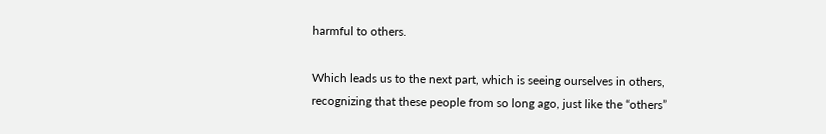harmful to others.

Which leads us to the next part, which is seeing ourselves in others, recognizing that these people from so long ago, just like the “others”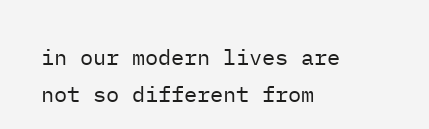in our modern lives are not so different from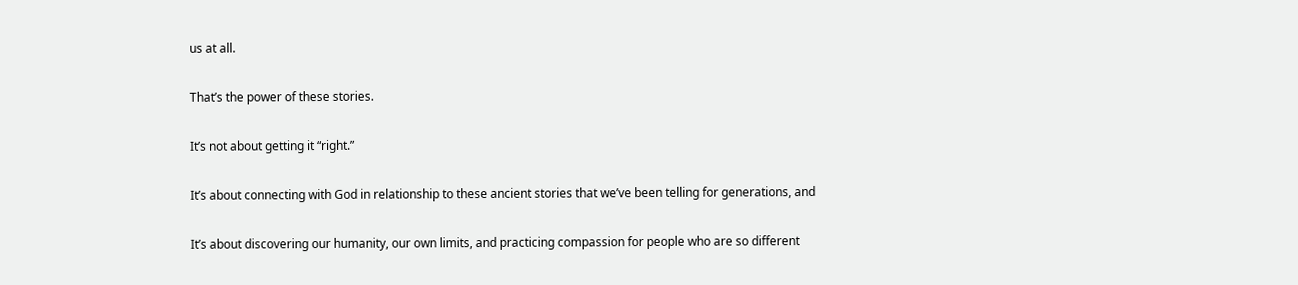us at all.

That’s the power of these stories.

It’s not about getting it “right.”

It’s about connecting with God in relationship to these ancient stories that we’ve been telling for generations, and

It’s about discovering our humanity, our own limits, and practicing compassion for people who are so different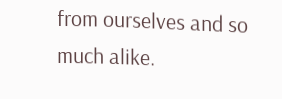from ourselves and so much alike.